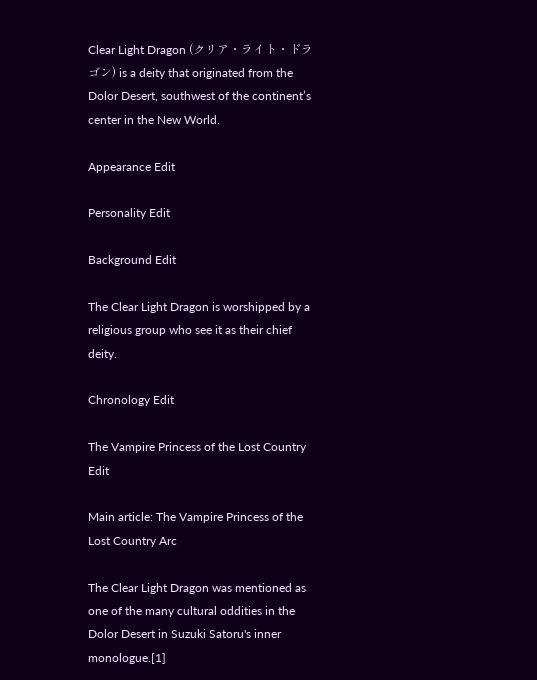Clear Light Dragon (クリア・ライト・ドラゴン) is a deity that originated from the Dolor Desert, southwest of the continent’s center in the New World.

Appearance Edit

Personality Edit

Background Edit

The Clear Light Dragon is worshipped by a religious group who see it as their chief deity.

Chronology Edit

The Vampire Princess of the Lost Country Edit

Main article: The Vampire Princess of the Lost Country Arc

The Clear Light Dragon was mentioned as one of the many cultural oddities in the Dolor Desert in Suzuki Satoru's inner monologue.[1]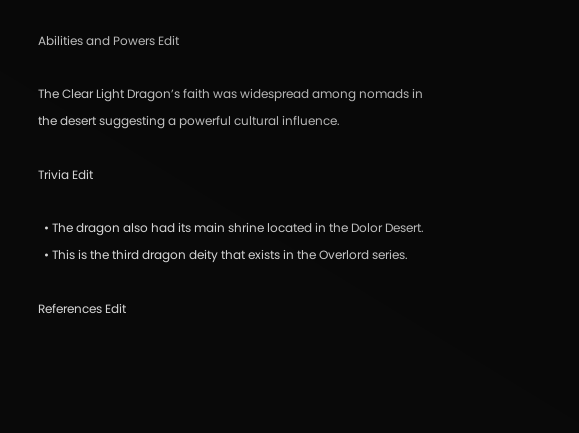Abilities and Powers Edit

The Clear Light Dragon’s faith was widespread among nomads in the desert suggesting a powerful cultural influence.

Trivia Edit

  • The dragon also had its main shrine located in the Dolor Desert.
  • This is the third dragon deity that exists in the Overlord series.

References Edit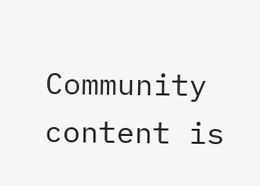Community content is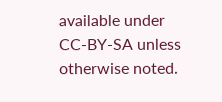available under CC-BY-SA unless otherwise noted.